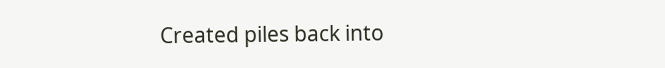Created piles back into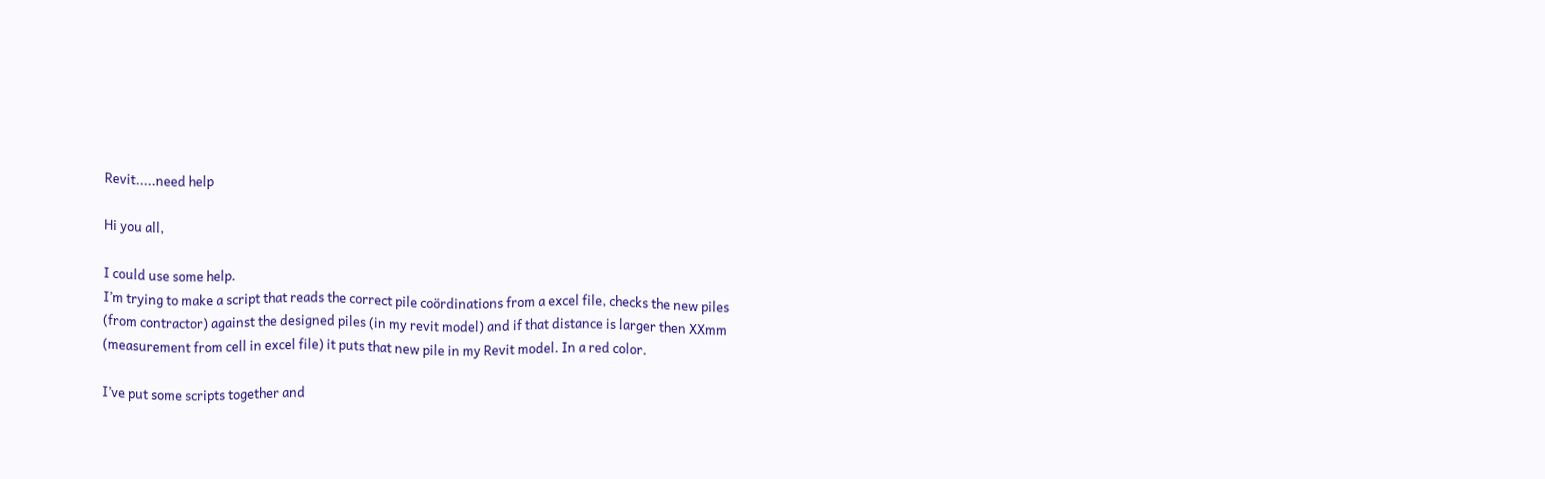Revit.....need help

Hi you all,

I could use some help.
I’m trying to make a script that reads the correct pile coördinations from a excel file, checks the new piles (from contractor) against the designed piles (in my revit model) and if that distance is larger then XXmm (measurement from cell in excel file) it puts that new pile in my Revit model. In a red color.

I’ve put some scripts together and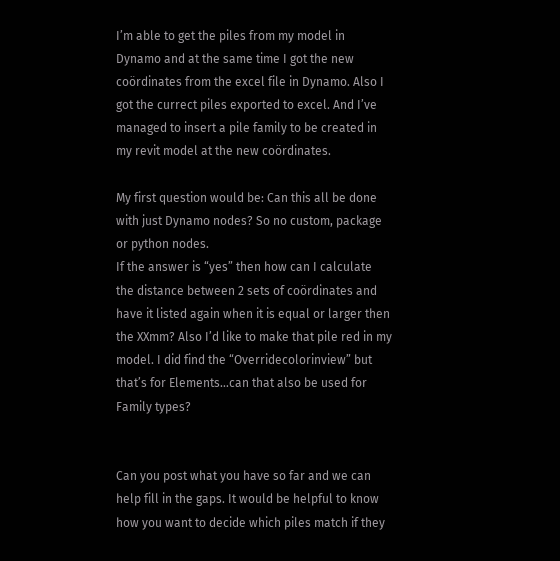I’m able to get the piles from my model in Dynamo and at the same time I got the new coördinates from the excel file in Dynamo. Also I got the currect piles exported to excel. And I’ve managed to insert a pile family to be created in my revit model at the new coördinates.

My first question would be: Can this all be done with just Dynamo nodes? So no custom, package or python nodes.
If the answer is “yes” then how can I calculate the distance between 2 sets of coördinates and have it listed again when it is equal or larger then the XXmm? Also I’d like to make that pile red in my model. I did find the “Overridecolorinview” but that’s for Elements…can that also be used for Family types?


Can you post what you have so far and we can help fill in the gaps. It would be helpful to know how you want to decide which piles match if they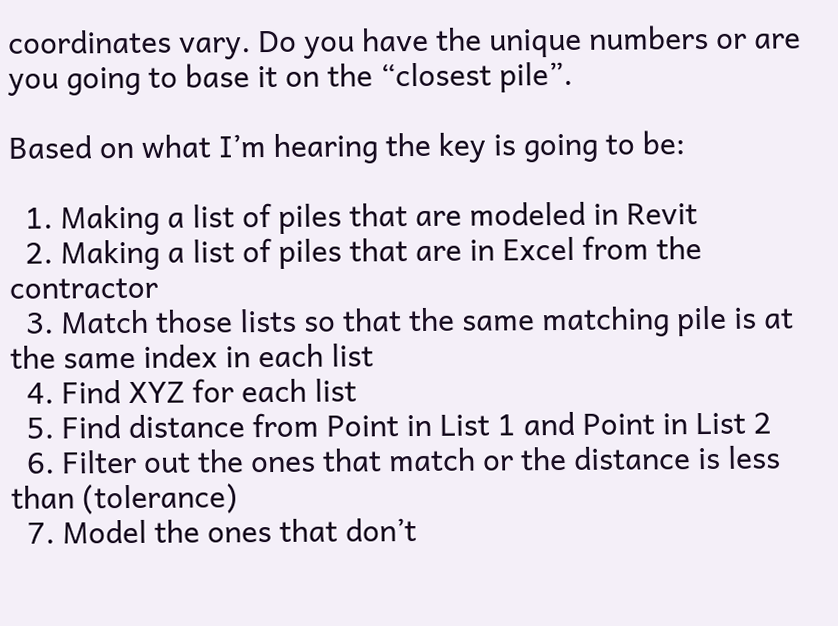coordinates vary. Do you have the unique numbers or are you going to base it on the “closest pile”.

Based on what I’m hearing the key is going to be:

  1. Making a list of piles that are modeled in Revit
  2. Making a list of piles that are in Excel from the contractor
  3. Match those lists so that the same matching pile is at the same index in each list
  4. Find XYZ for each list
  5. Find distance from Point in List 1 and Point in List 2
  6. Filter out the ones that match or the distance is less than (tolerance)
  7. Model the ones that don’t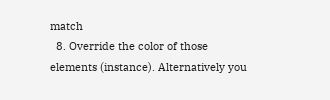match
  8. Override the color of those elements (instance). Alternatively you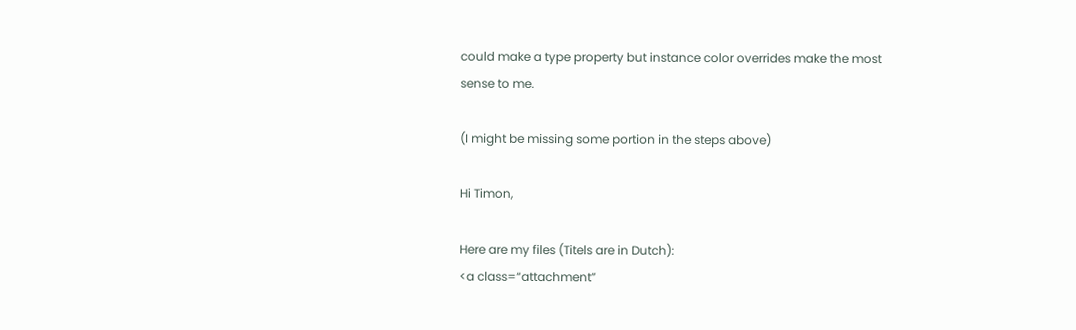could make a type property but instance color overrides make the most sense to me.

(I might be missing some portion in the steps above)

Hi Timon,

Here are my files (Titels are in Dutch):
<a class=“attachment”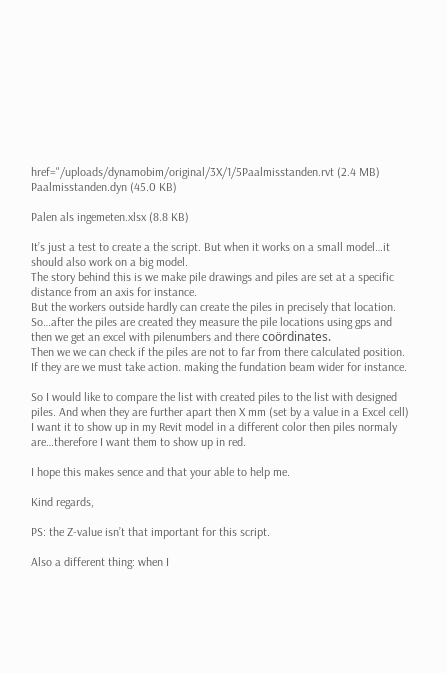href="/uploads/dynamobim/original/3X/1/5Paalmisstanden.rvt (2.4 MB)
Paalmisstanden.dyn (45.0 KB)

Palen als ingemeten.xlsx (8.8 KB)

It’s just a test to create a the script. But when it works on a small model…it should also work on a big model.
The story behind this is we make pile drawings and piles are set at a specific distance from an axis for instance.
But the workers outside hardly can create the piles in precisely that location. So…after the piles are created they measure the pile locations using gps and then we get an excel with pilenumbers and there coördinates.
Then we we can check if the piles are not to far from there calculated position. If they are we must take action. making the fundation beam wider for instance.

So I would like to compare the list with created piles to the list with designed piles. And when they are further apart then X mm (set by a value in a Excel cell) I want it to show up in my Revit model in a different color then piles normaly are…therefore I want them to show up in red.

I hope this makes sence and that your able to help me.

Kind regards,

PS: the Z-value isn’t that important for this script.

Also a different thing: when I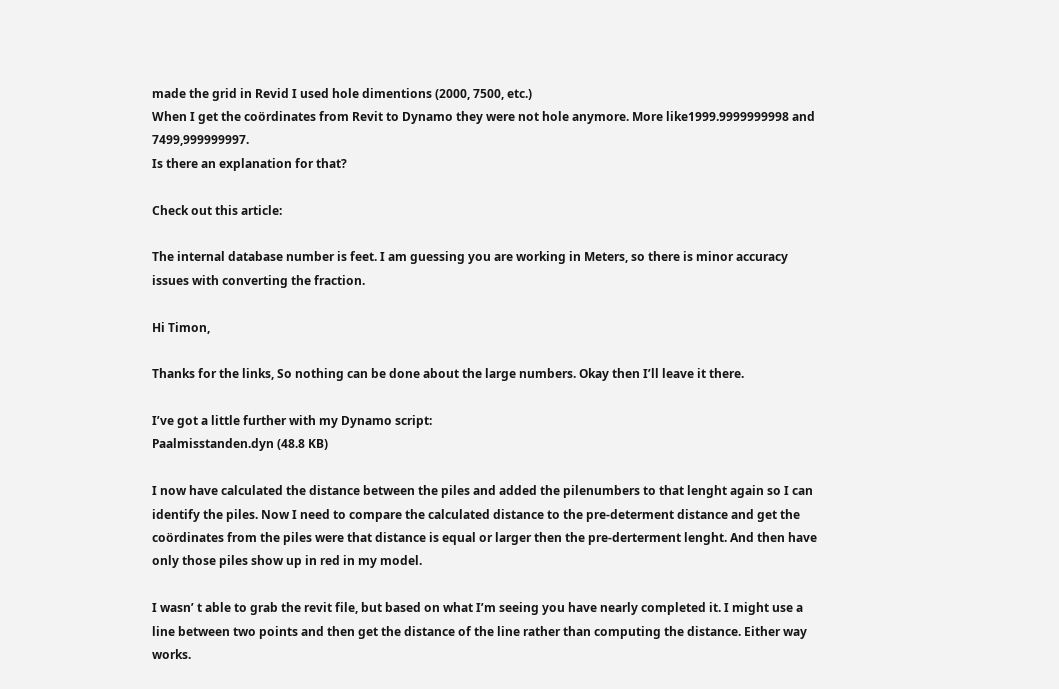made the grid in Revid I used hole dimentions (2000, 7500, etc.)
When I get the coördinates from Revit to Dynamo they were not hole anymore. More like1999.9999999998 and 7499,999999997.
Is there an explanation for that?

Check out this article:

The internal database number is feet. I am guessing you are working in Meters, so there is minor accuracy issues with converting the fraction.

Hi Timon,

Thanks for the links, So nothing can be done about the large numbers. Okay then I’ll leave it there.

I’ve got a little further with my Dynamo script:
Paalmisstanden.dyn (48.8 KB)

I now have calculated the distance between the piles and added the pilenumbers to that lenght again so I can identify the piles. Now I need to compare the calculated distance to the pre-determent distance and get the coördinates from the piles were that distance is equal or larger then the pre-derterment lenght. And then have only those piles show up in red in my model.

I wasn’ t able to grab the revit file, but based on what I’m seeing you have nearly completed it. I might use a line between two points and then get the distance of the line rather than computing the distance. Either way works.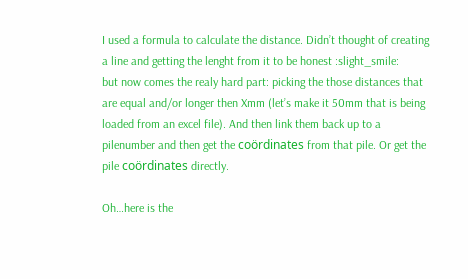I used a formula to calculate the distance. Didn’t thought of creating a line and getting the lenght from it to be honest :slight_smile:
but now comes the realy hard part: picking the those distances that are equal and/or longer then Xmm (let’s make it 50mm that is being loaded from an excel file). And then link them back up to a pilenumber and then get the coördinates from that pile. Or get the pile coördinates directly.

Oh…here is the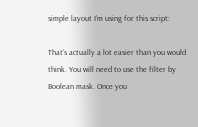simple layout I’m using for this script:

That’s actually a lot easier than you would think. You will need to use the filter by Boolean mask. Once you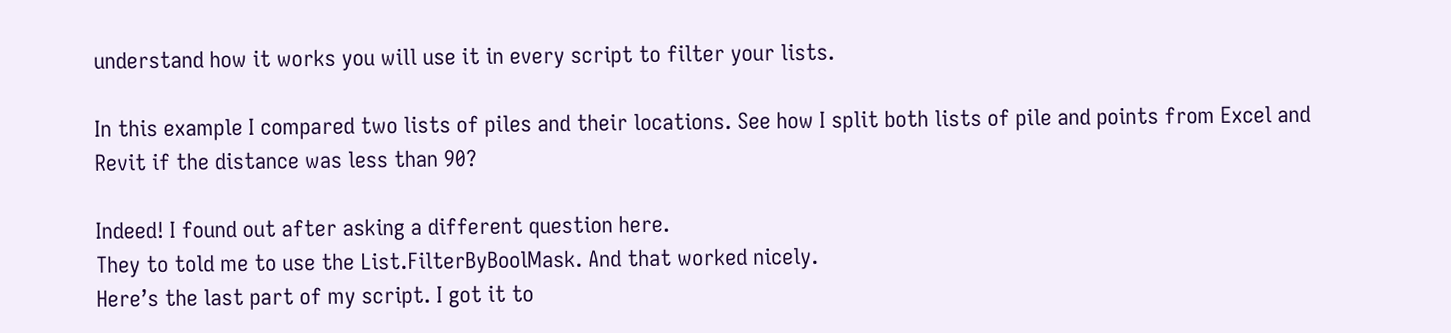understand how it works you will use it in every script to filter your lists.

In this example I compared two lists of piles and their locations. See how I split both lists of pile and points from Excel and Revit if the distance was less than 90?

Indeed! I found out after asking a different question here.
They to told me to use the List.FilterByBoolMask. And that worked nicely.
Here’s the last part of my script. I got it to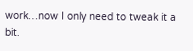work…now I only need to tweak it a bit.